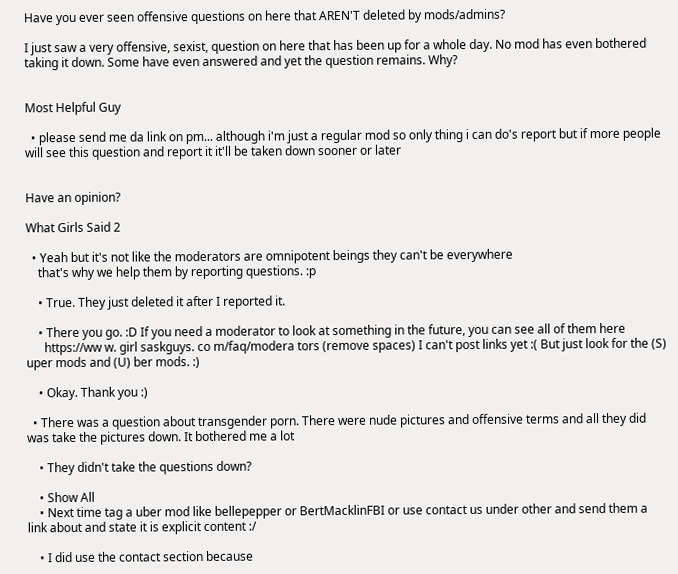Have you ever seen offensive questions on here that AREN'T deleted by mods/admins?

I just saw a very offensive, sexist, question on here that has been up for a whole day. No mod has even bothered taking it down. Some have even answered and yet the question remains. Why?


Most Helpful Guy

  • please send me da link on pm... although i'm just a regular mod so only thing i can do's report but if more people will see this question and report it it'll be taken down sooner or later


Have an opinion?

What Girls Said 2

  • Yeah but it's not like the moderators are omnipotent beings they can't be everywhere
    that's why we help them by reporting questions. :p

    • True. They just deleted it after I reported it.

    • There you go. :D If you need a moderator to look at something in the future, you can see all of them here
      https://ww w. girl saskguys. co m/faq/modera tors (remove spaces) I can't post links yet :( But just look for the (S) uper mods and (U) ber mods. :)

    • Okay. Thank you :)

  • There was a question about transgender porn. There were nude pictures and offensive terms and all they did was take the pictures down. It bothered me a lot

    • They didn't take the questions down?

    • Show All
    • Next time tag a uber mod like bellepepper or BertMacklinFBI or use contact us under other and send them a link about and state it is explicit content :/

    • I did use the contact section because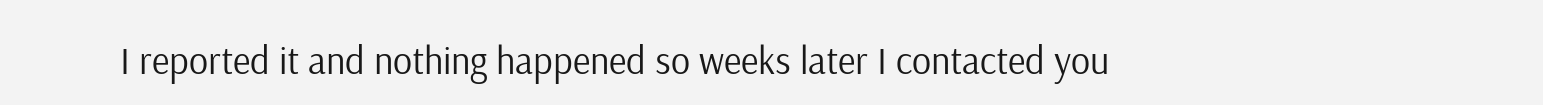I reported it and nothing happened so weeks later I contacted you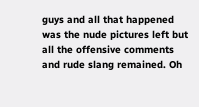guys and all that happened was the nude pictures left but all the offensive comments and rude slang remained. Oh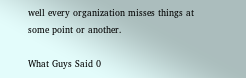well every organization misses things at some point or another.

What Guys Said 0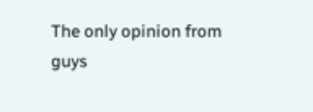The only opinion from guys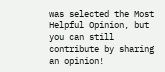was selected the Most Helpful Opinion, but you can still contribute by sharing an opinion!